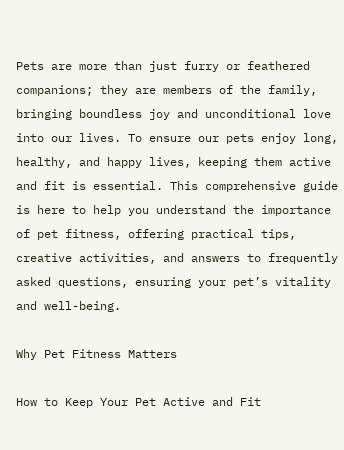Pets are more than just furry or feathered companions; they are members of the family, bringing boundless joy and unconditional love into our lives. To ensure our pets enjoy long, healthy, and happy lives, keeping them active and fit is essential. This comprehensive guide is here to help you understand the importance of pet fitness, offering practical tips, creative activities, and answers to frequently asked questions, ensuring your pet’s vitality and well-being.

Why Pet Fitness Matters

How to Keep Your Pet Active and Fit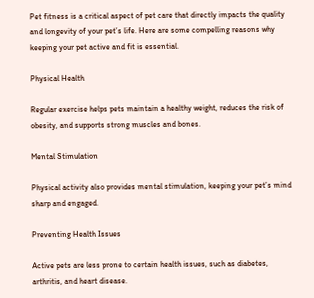Pet fitness is a critical aspect of pet care that directly impacts the quality and longevity of your pet’s life. Here are some compelling reasons why keeping your pet active and fit is essential.

Physical Health

Regular exercise helps pets maintain a healthy weight, reduces the risk of obesity, and supports strong muscles and bones.

Mental Stimulation

Physical activity also provides mental stimulation, keeping your pet’s mind sharp and engaged.

Preventing Health Issues

Active pets are less prone to certain health issues, such as diabetes, arthritis, and heart disease.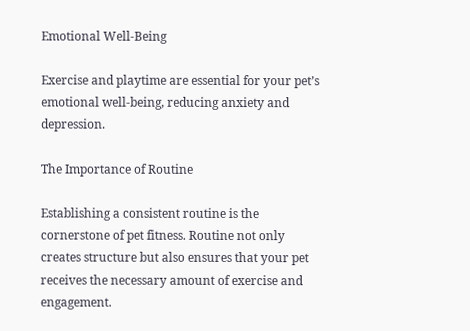Emotional Well-Being

Exercise and playtime are essential for your pet’s emotional well-being, reducing anxiety and depression.

The Importance of Routine

Establishing a consistent routine is the cornerstone of pet fitness. Routine not only creates structure but also ensures that your pet receives the necessary amount of exercise and engagement.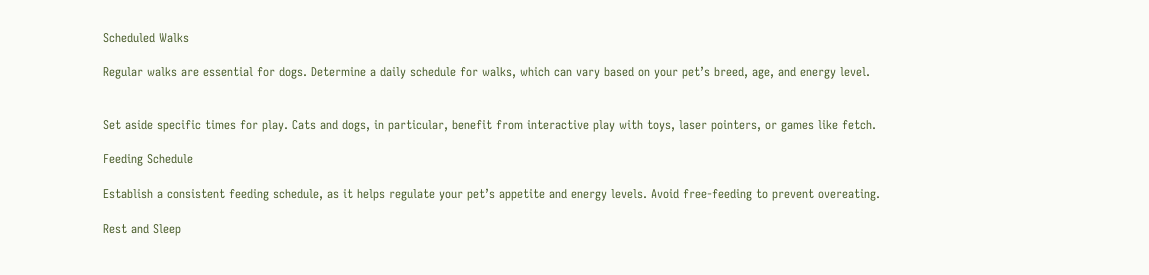Scheduled Walks

Regular walks are essential for dogs. Determine a daily schedule for walks, which can vary based on your pet’s breed, age, and energy level.


Set aside specific times for play. Cats and dogs, in particular, benefit from interactive play with toys, laser pointers, or games like fetch.

Feeding Schedule

Establish a consistent feeding schedule, as it helps regulate your pet’s appetite and energy levels. Avoid free-feeding to prevent overeating.

Rest and Sleep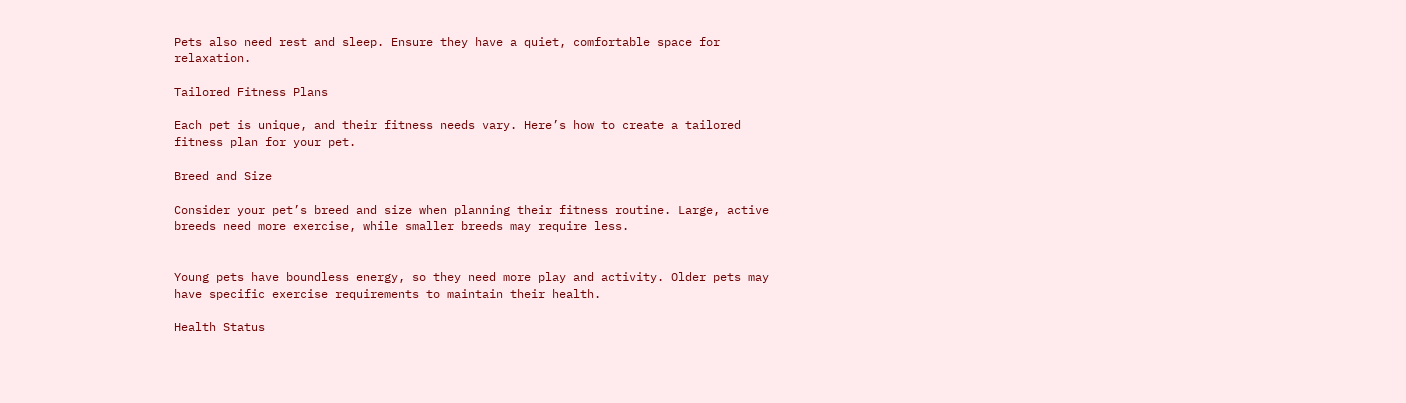Pets also need rest and sleep. Ensure they have a quiet, comfortable space for relaxation.

Tailored Fitness Plans

Each pet is unique, and their fitness needs vary. Here’s how to create a tailored fitness plan for your pet.

Breed and Size

Consider your pet’s breed and size when planning their fitness routine. Large, active breeds need more exercise, while smaller breeds may require less.


Young pets have boundless energy, so they need more play and activity. Older pets may have specific exercise requirements to maintain their health.

Health Status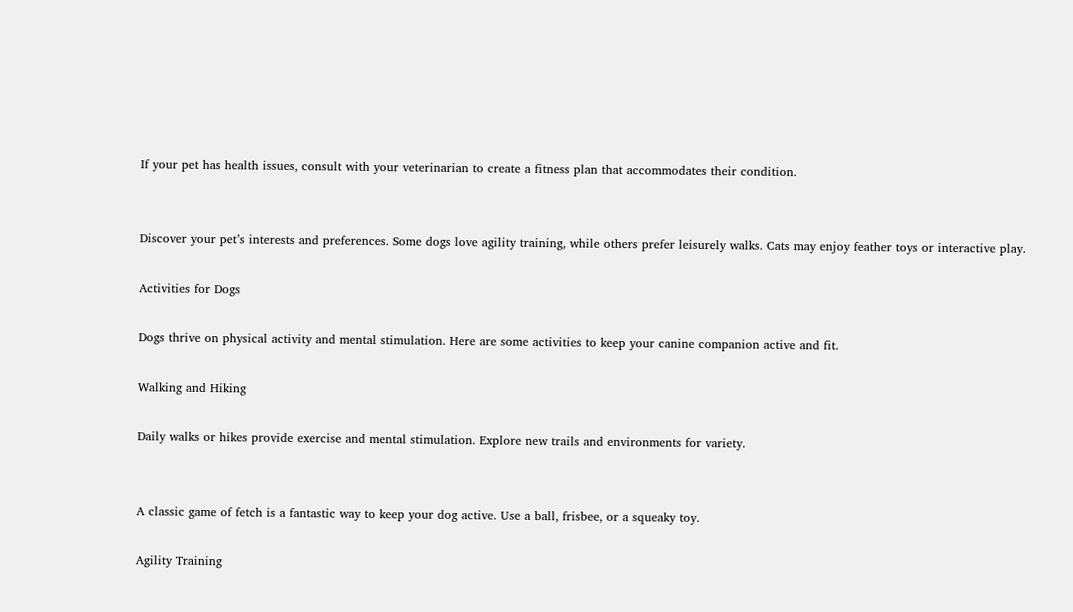If your pet has health issues, consult with your veterinarian to create a fitness plan that accommodates their condition.


Discover your pet’s interests and preferences. Some dogs love agility training, while others prefer leisurely walks. Cats may enjoy feather toys or interactive play.

Activities for Dogs

Dogs thrive on physical activity and mental stimulation. Here are some activities to keep your canine companion active and fit.

Walking and Hiking

Daily walks or hikes provide exercise and mental stimulation. Explore new trails and environments for variety.


A classic game of fetch is a fantastic way to keep your dog active. Use a ball, frisbee, or a squeaky toy.

Agility Training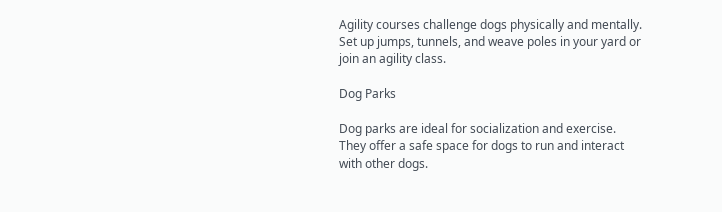Agility courses challenge dogs physically and mentally. Set up jumps, tunnels, and weave poles in your yard or join an agility class.

Dog Parks

Dog parks are ideal for socialization and exercise. They offer a safe space for dogs to run and interact with other dogs.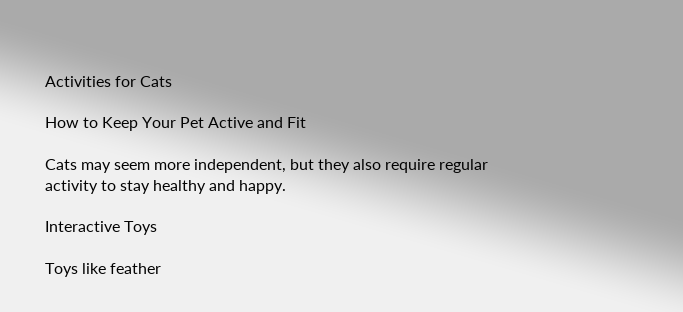Activities for Cats

How to Keep Your Pet Active and Fit

Cats may seem more independent, but they also require regular activity to stay healthy and happy.

Interactive Toys

Toys like feather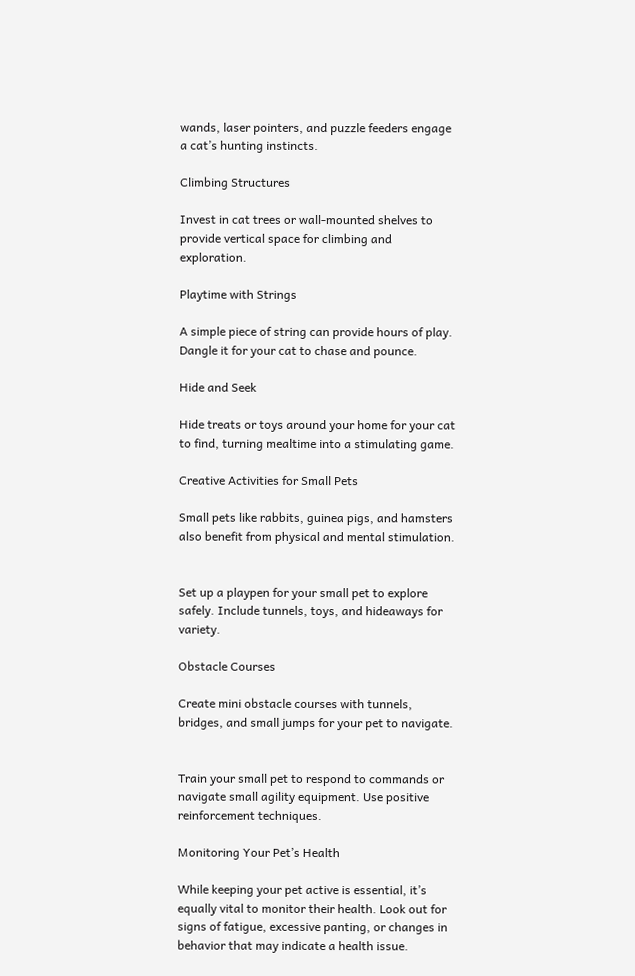wands, laser pointers, and puzzle feeders engage a cat’s hunting instincts.

Climbing Structures

Invest in cat trees or wall-mounted shelves to provide vertical space for climbing and exploration.

Playtime with Strings

A simple piece of string can provide hours of play. Dangle it for your cat to chase and pounce.

Hide and Seek

Hide treats or toys around your home for your cat to find, turning mealtime into a stimulating game.

Creative Activities for Small Pets

Small pets like rabbits, guinea pigs, and hamsters also benefit from physical and mental stimulation.


Set up a playpen for your small pet to explore safely. Include tunnels, toys, and hideaways for variety.

Obstacle Courses

Create mini obstacle courses with tunnels, bridges, and small jumps for your pet to navigate.


Train your small pet to respond to commands or navigate small agility equipment. Use positive reinforcement techniques.

Monitoring Your Pet’s Health

While keeping your pet active is essential, it’s equally vital to monitor their health. Look out for signs of fatigue, excessive panting, or changes in behavior that may indicate a health issue.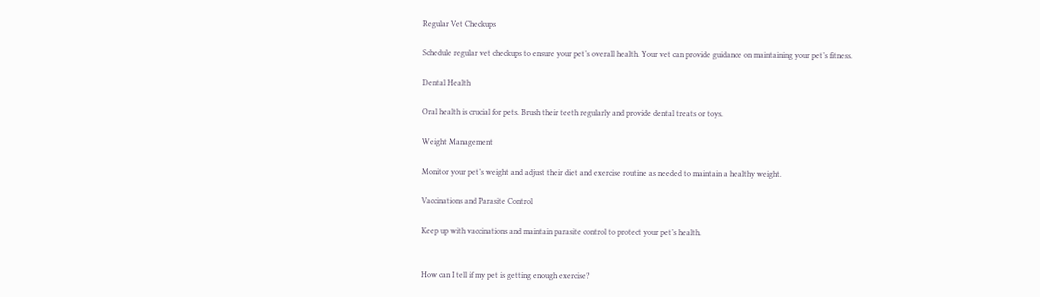Regular Vet Checkups

Schedule regular vet checkups to ensure your pet’s overall health. Your vet can provide guidance on maintaining your pet’s fitness.

Dental Health

Oral health is crucial for pets. Brush their teeth regularly and provide dental treats or toys.

Weight Management

Monitor your pet’s weight and adjust their diet and exercise routine as needed to maintain a healthy weight.

Vaccinations and Parasite Control

Keep up with vaccinations and maintain parasite control to protect your pet’s health.


How can I tell if my pet is getting enough exercise?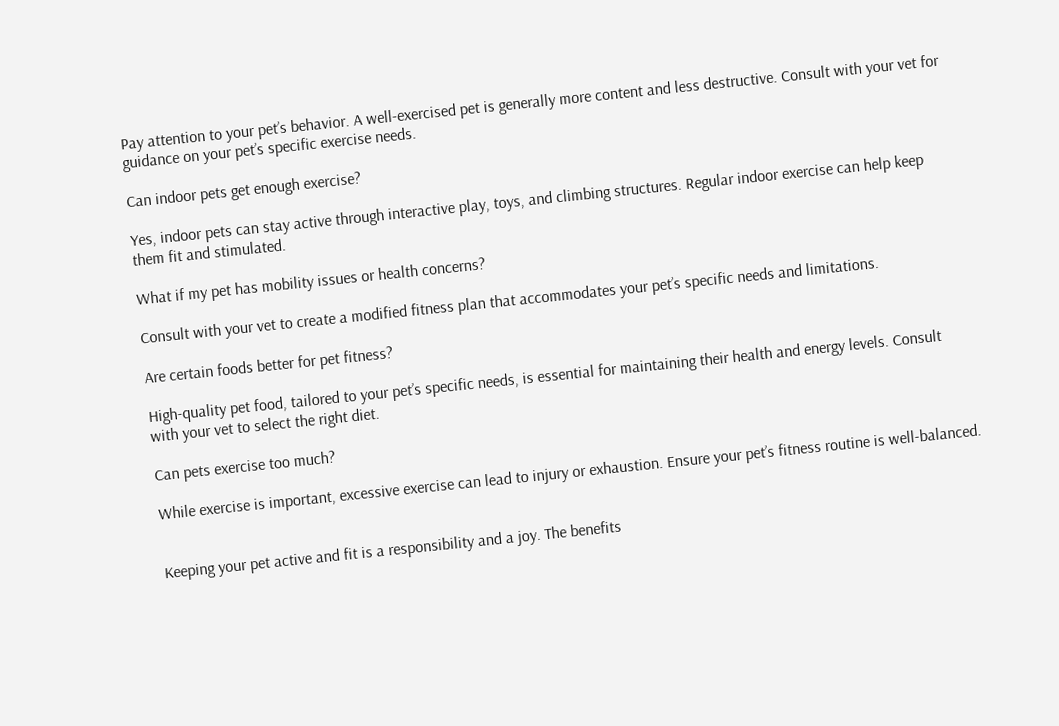Pay attention to your pet’s behavior. A well-exercised pet is generally more content and less destructive. Consult with your vet for guidance on your pet’s specific exercise needs.

Can indoor pets get enough exercise?

Yes, indoor pets can stay active through interactive play, toys, and climbing structures. Regular indoor exercise can help keep them fit and stimulated.

What if my pet has mobility issues or health concerns?

Consult with your vet to create a modified fitness plan that accommodates your pet’s specific needs and limitations.

Are certain foods better for pet fitness?

High-quality pet food, tailored to your pet’s specific needs, is essential for maintaining their health and energy levels. Consult with your vet to select the right diet.

Can pets exercise too much?

While exercise is important, excessive exercise can lead to injury or exhaustion. Ensure your pet’s fitness routine is well-balanced.


Keeping your pet active and fit is a responsibility and a joy. The benefits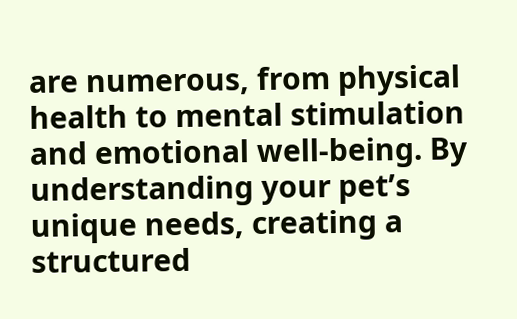are numerous, from physical health to mental stimulation and emotional well-being. By understanding your pet’s unique needs, creating a structured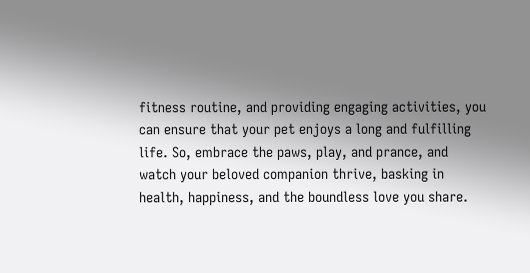fitness routine, and providing engaging activities, you can ensure that your pet enjoys a long and fulfilling life. So, embrace the paws, play, and prance, and watch your beloved companion thrive, basking in health, happiness, and the boundless love you share.